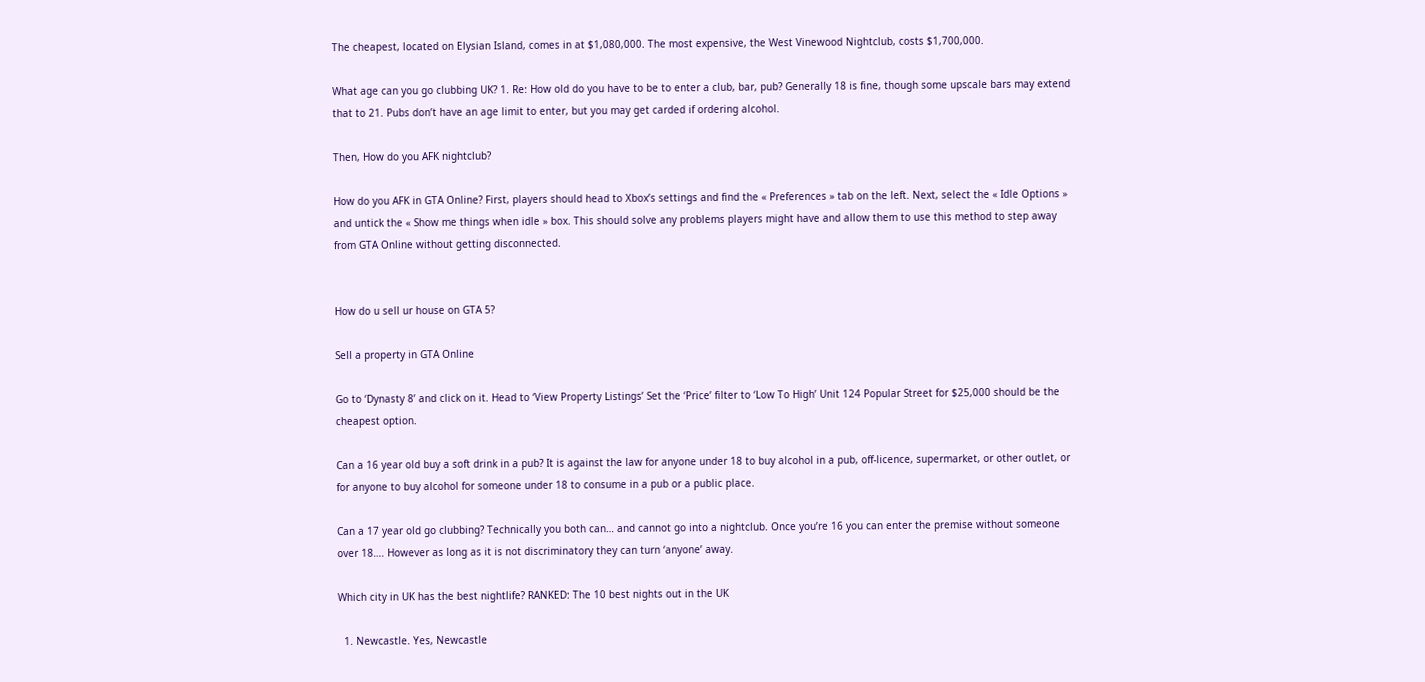The cheapest, located on Elysian Island, comes in at $1,080,000. The most expensive, the West Vinewood Nightclub, costs $1,700,000.

What age can you go clubbing UK? 1. Re: How old do you have to be to enter a club, bar, pub? Generally 18 is fine, though some upscale bars may extend that to 21. Pubs don’t have an age limit to enter, but you may get carded if ordering alcohol.

Then, How do you AFK nightclub?

How do you AFK in GTA Online? First, players should head to Xbox’s settings and find the « Preferences » tab on the left. Next, select the « Idle Options » and untick the « Show me things when idle » box. This should solve any problems players might have and allow them to use this method to step away from GTA Online without getting disconnected.


How do u sell ur house on GTA 5?

Sell a property in GTA Online

Go to ‘Dynasty 8’ and click on it. Head to ‘View Property Listings’ Set the ‘Price’ filter to ‘Low To High’ Unit 124 Popular Street for $25,000 should be the cheapest option.

Can a 16 year old buy a soft drink in a pub? It is against the law for anyone under 18 to buy alcohol in a pub, off-licence, supermarket, or other outlet, or for anyone to buy alcohol for someone under 18 to consume in a pub or a public place.

Can a 17 year old go clubbing? Technically you both can… and cannot go into a nightclub. Once you’re 16 you can enter the premise without someone over 18…. However as long as it is not discriminatory they can turn ‘anyone’ away.

Which city in UK has the best nightlife? RANKED: The 10 best nights out in the UK

  1. Newcastle. Yes, Newcastle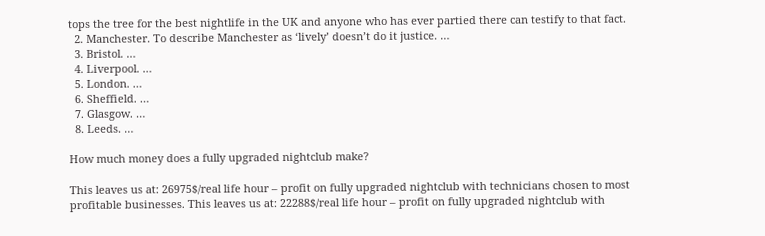tops the tree for the best nightlife in the UK and anyone who has ever partied there can testify to that fact.
  2. Manchester. To describe Manchester as ‘lively’ doesn’t do it justice. …
  3. Bristol. …
  4. Liverpool. …
  5. London. …
  6. Sheffield. …
  7. Glasgow. …
  8. Leeds. …

How much money does a fully upgraded nightclub make?

This leaves us at: 26975$/real life hour – profit on fully upgraded nightclub with technicians chosen to most profitable businesses. This leaves us at: 22288$/real life hour – profit on fully upgraded nightclub with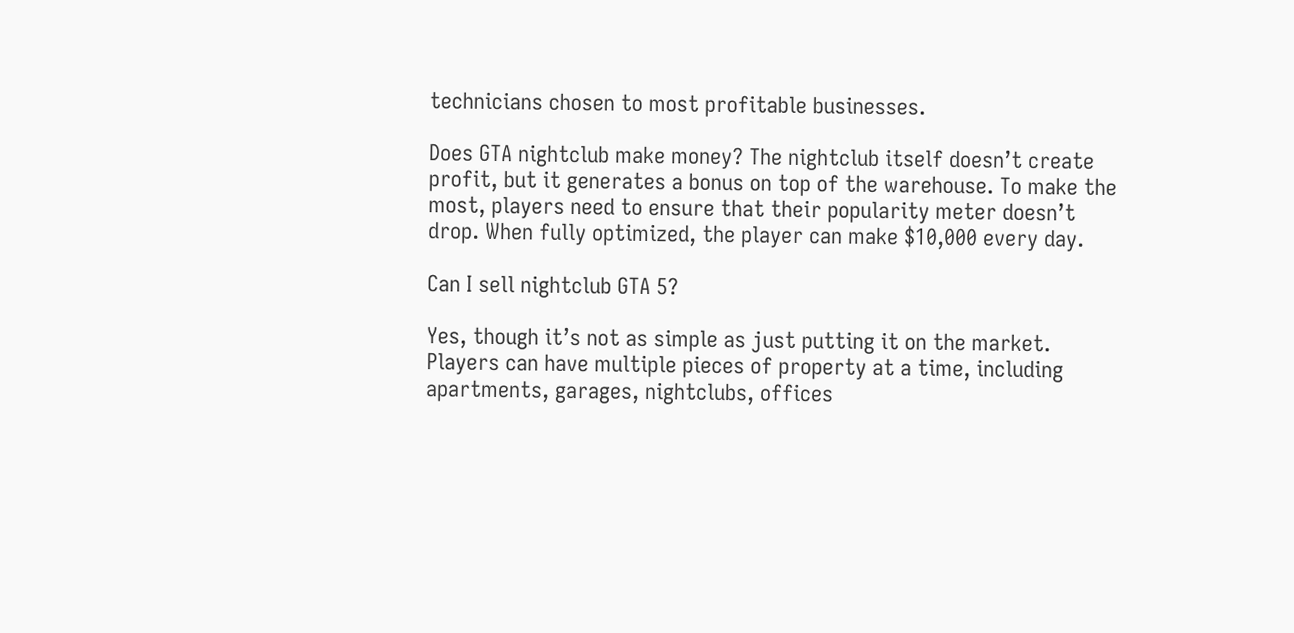technicians chosen to most profitable businesses.

Does GTA nightclub make money? The nightclub itself doesn’t create profit, but it generates a bonus on top of the warehouse. To make the most, players need to ensure that their popularity meter doesn’t drop. When fully optimized, the player can make $10,000 every day.

Can I sell nightclub GTA 5?

Yes, though it’s not as simple as just putting it on the market. Players can have multiple pieces of property at a time, including apartments, garages, nightclubs, offices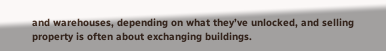and warehouses, depending on what they’ve unlocked, and selling property is often about exchanging buildings.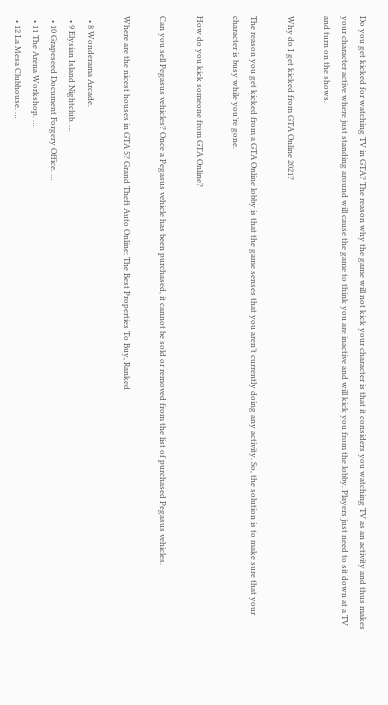Do you get kicked for watching TV in GTA? The reason why the game will not kick your character is that it considers you watching TV as an activity and thus makes your character active where just standing around will cause the game to think you are inactive and will kick you from the lobby. Players just need to sit down at a TV and turn on the shows.

Why do I get kicked from GTA Online 2021?

The reason you get kicked from a GTA Online lobby is that the game senses that you aren’t currently doing any activity. So, the solution is to make sure that your character is busy while you’re gone.

How do you kick someone from GTA Online?

Can you sell Pegasus vehicles? Once a Pegasus vehicle has been purchased, it cannot be sold or removed from the list of purchased Pegasus vehicles.

Where are the nicest houses in GTA 5? Grand Theft Auto Online: The Best Properties To Buy, Ranked

  • 8 Wonderama Arcade.
  • 9 Elysian Island Nightclub. …
  • 10 Grapeseed Document Forgery Office. …
  • 11 The Arena Workshop. …
  • 12 La Mesa Clubhouse. …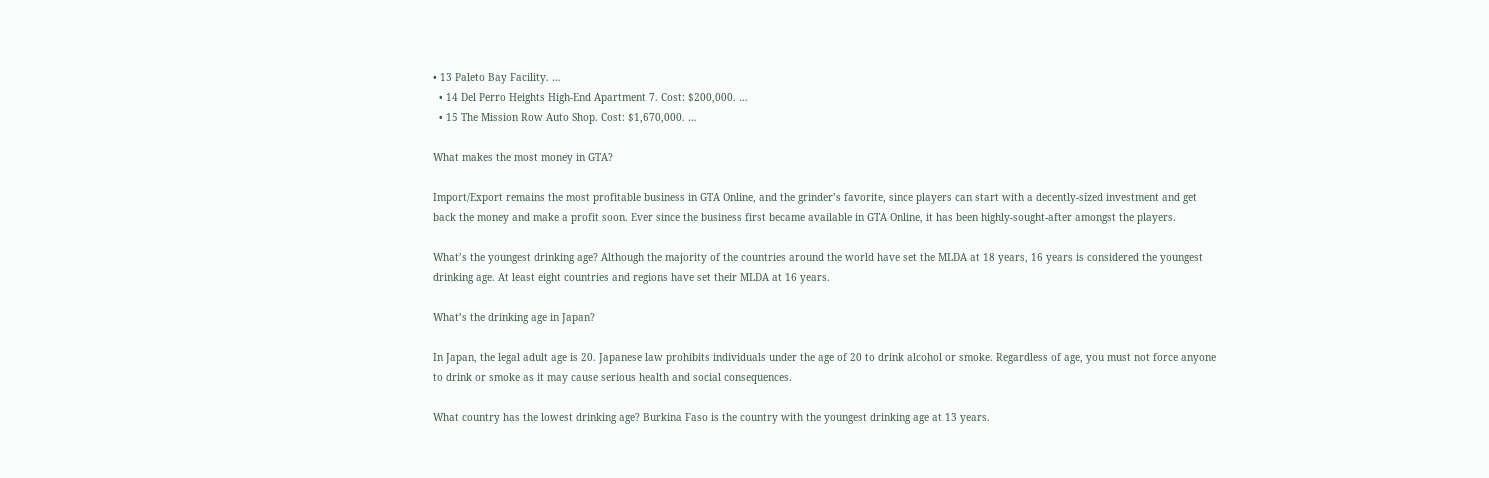• 13 Paleto Bay Facility. …
  • 14 Del Perro Heights High-End Apartment 7. Cost: $200,000. …
  • 15 The Mission Row Auto Shop. Cost: $1,670,000. …

What makes the most money in GTA?

Import/Export remains the most profitable business in GTA Online, and the grinder’s favorite, since players can start with a decently-sized investment and get back the money and make a profit soon. Ever since the business first became available in GTA Online, it has been highly-sought-after amongst the players.

What’s the youngest drinking age? Although the majority of the countries around the world have set the MLDA at 18 years, 16 years is considered the youngest drinking age. At least eight countries and regions have set their MLDA at 16 years.

What’s the drinking age in Japan?

In Japan, the legal adult age is 20. Japanese law prohibits individuals under the age of 20 to drink alcohol or smoke. Regardless of age, you must not force anyone to drink or smoke as it may cause serious health and social consequences.

What country has the lowest drinking age? Burkina Faso is the country with the youngest drinking age at 13 years.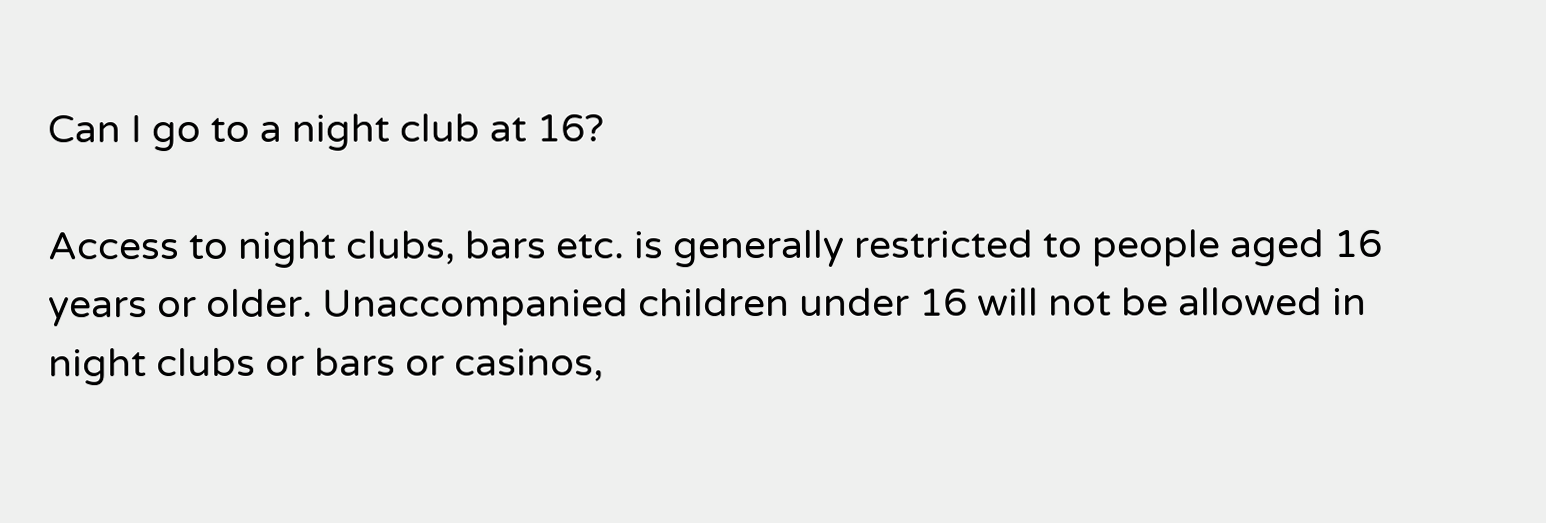Can I go to a night club at 16?

Access to night clubs, bars etc. is generally restricted to people aged 16 years or older. Unaccompanied children under 16 will not be allowed in night clubs or bars or casinos,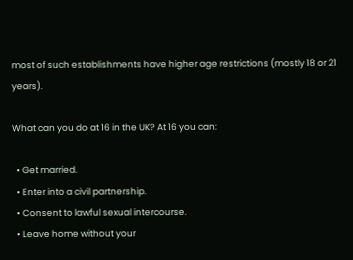most of such establishments have higher age restrictions (mostly 18 or 21 years).

What can you do at 16 in the UK? At 16 you can:

  • Get married.
  • Enter into a civil partnership.
  • Consent to lawful sexual intercourse.
  • Leave home without your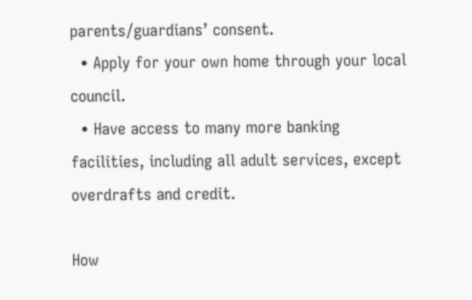parents/guardians’ consent.
  • Apply for your own home through your local council.
  • Have access to many more banking facilities, including all adult services, except overdrafts and credit.

How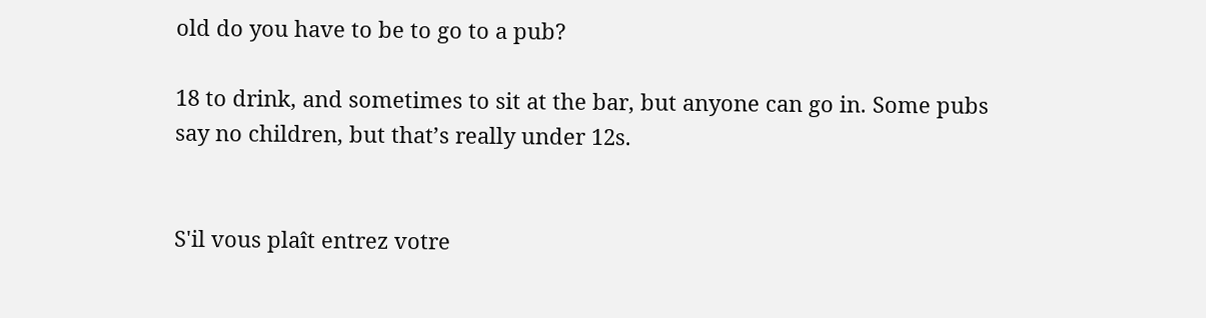old do you have to be to go to a pub?

18 to drink, and sometimes to sit at the bar, but anyone can go in. Some pubs say no children, but that’s really under 12s.


S'il vous plaît entrez votre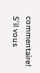commentaire!
S'il vous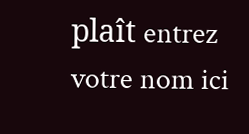plaît entrez votre nom ici